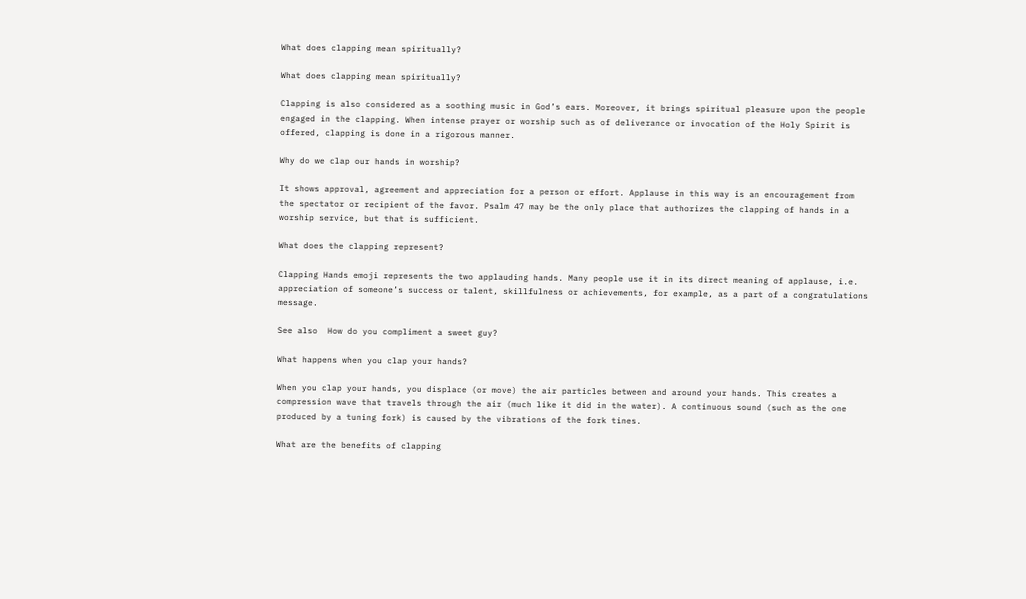What does clapping mean spiritually?

What does clapping mean spiritually?

Clapping is also considered as a soothing music in God’s ears. Moreover, it brings spiritual pleasure upon the people engaged in the clapping. When intense prayer or worship such as of deliverance or invocation of the Holy Spirit is offered, clapping is done in a rigorous manner.

Why do we clap our hands in worship?

It shows approval, agreement and appreciation for a person or effort. Applause in this way is an encouragement from the spectator or recipient of the favor. Psalm 47 may be the only place that authorizes the clapping of hands in a worship service, but that is sufficient.

What does the clapping represent?

Clapping Hands emoji represents the two applauding hands. Many people use it in its direct meaning of applause, i.e. appreciation of someone’s success or talent, skillfulness or achievements, for example, as a part of a congratulations message.

See also  How do you compliment a sweet guy?

What happens when you clap your hands?

When you clap your hands, you displace (or move) the air particles between and around your hands. This creates a compression wave that travels through the air (much like it did in the water). A continuous sound (such as the one produced by a tuning fork) is caused by the vibrations of the fork tines.

What are the benefits of clapping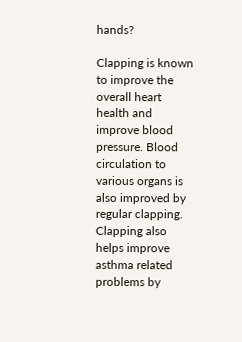hands?

Clapping is known to improve the overall heart health and improve blood pressure. Blood circulation to various organs is also improved by regular clapping. Clapping also helps improve asthma related problems by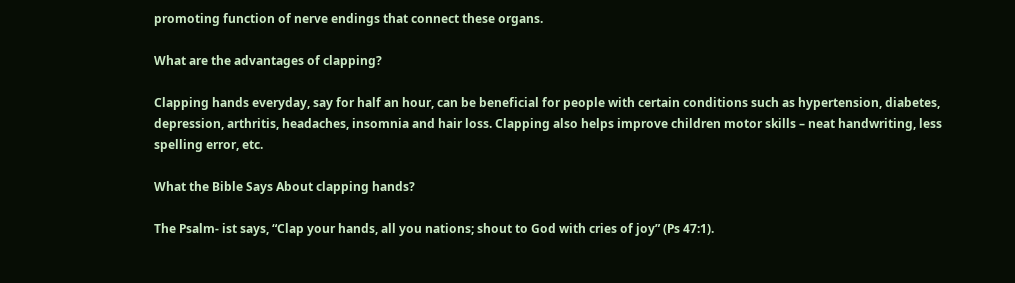promoting function of nerve endings that connect these organs.

What are the advantages of clapping?

Clapping hands everyday, say for half an hour, can be beneficial for people with certain conditions such as hypertension, diabetes, depression, arthritis, headaches, insomnia and hair loss. Clapping also helps improve children motor skills – neat handwriting, less spelling error, etc.

What the Bible Says About clapping hands?

The Psalm- ist says, “Clap your hands, all you nations; shout to God with cries of joy” (Ps 47:1).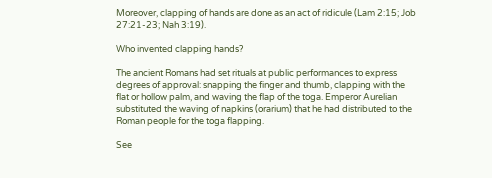Moreover, clapping of hands are done as an act of ridicule (Lam 2:15; Job 27:21-23; Nah 3:19).

Who invented clapping hands?

The ancient Romans had set rituals at public performances to express degrees of approval: snapping the finger and thumb, clapping with the flat or hollow palm, and waving the flap of the toga. Emperor Aurelian substituted the waving of napkins (orarium) that he had distributed to the Roman people for the toga flapping.

See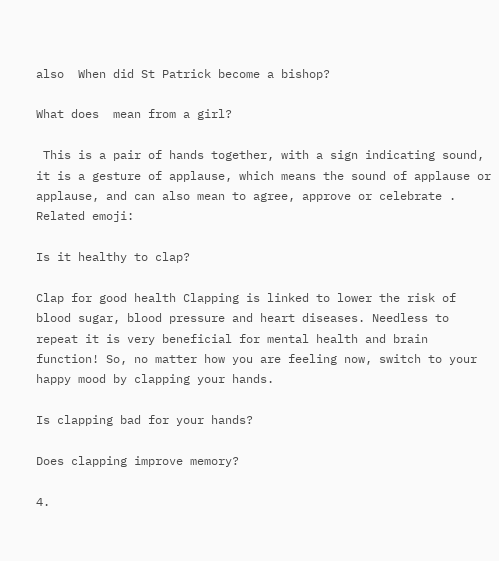also  When did St Patrick become a bishop?

What does  mean from a girl?

 This is a pair of hands together, with a sign indicating sound, it is a gesture of applause, which means the sound of applause or applause, and can also mean to agree, approve or celebrate . Related emoji:

Is it healthy to clap?

Clap for good health Clapping is linked to lower the risk of blood sugar, blood pressure and heart diseases. Needless to repeat it is very beneficial for mental health and brain function! So, no matter how you are feeling now, switch to your happy mood by clapping your hands.

Is clapping bad for your hands?

Does clapping improve memory?

4.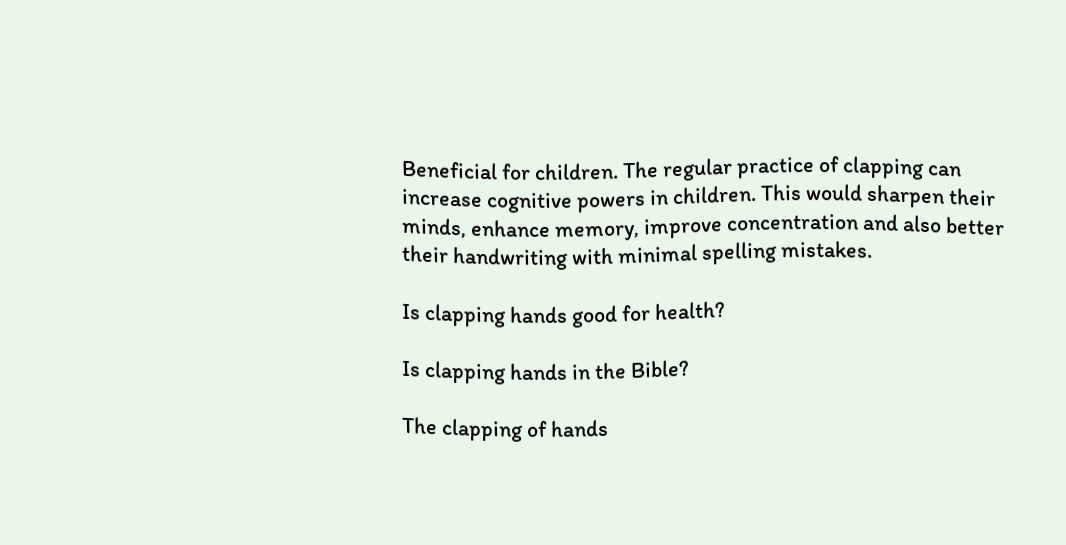Beneficial for children. The regular practice of clapping can increase cognitive powers in children. This would sharpen their minds, enhance memory, improve concentration and also better their handwriting with minimal spelling mistakes.

Is clapping hands good for health?

Is clapping hands in the Bible?

The clapping of hands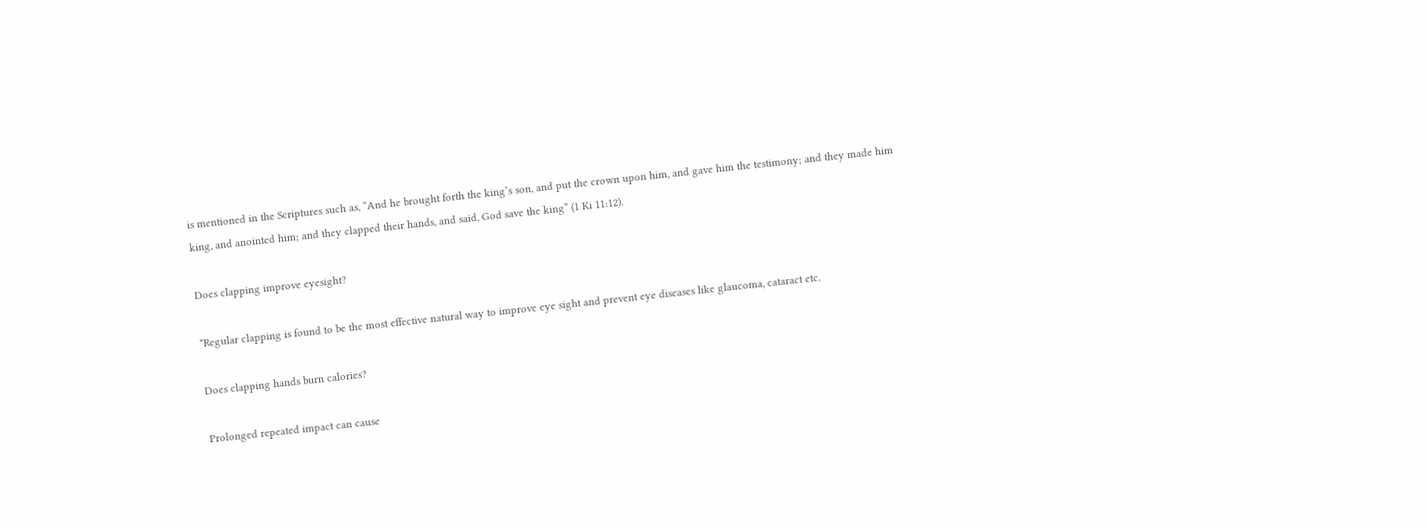is mentioned in the Scriptures such as, “And he brought forth the king’s son, and put the crown upon him, and gave him the testimony; and they made him king, and anointed him; and they clapped their hands, and said, God save the king” (1 Ki 11:12).

Does clapping improve eyesight?

*Regular clapping is found to be the most effective natural way to improve eye sight and prevent eye diseases like glaucoma, cataract etc.

Does clapping hands burn calories?

Prolonged repeated impact can cause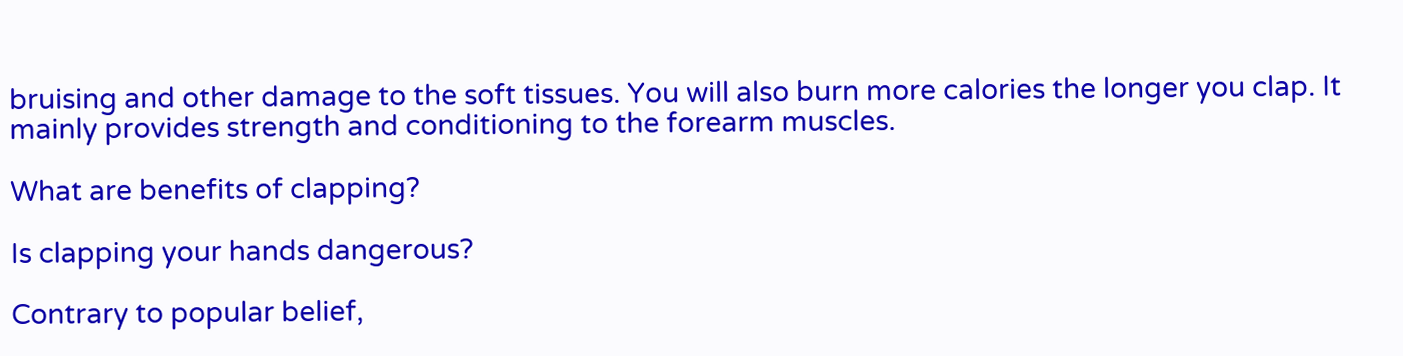bruising and other damage to the soft tissues. You will also burn more calories the longer you clap. It mainly provides strength and conditioning to the forearm muscles.

What are benefits of clapping?

Is clapping your hands dangerous?

Contrary to popular belief,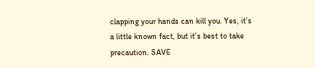clapping your hands can kill you. Yes, it’s a little known fact, but it’s best to take precaution. SAVE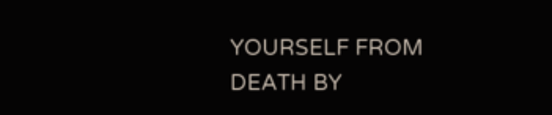YOURSELF FROM DEATH BY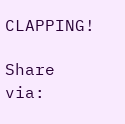CLAPPING!

Share via: